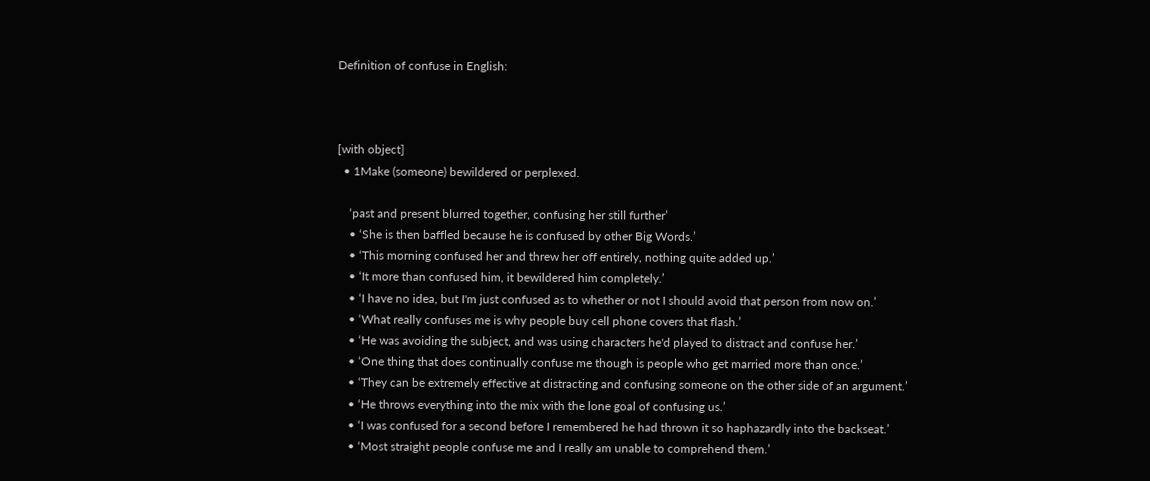Definition of confuse in English:



[with object]
  • 1Make (someone) bewildered or perplexed.

    ‘past and present blurred together, confusing her still further’
    • ‘She is then baffled because he is confused by other Big Words.’
    • ‘This morning confused her and threw her off entirely, nothing quite added up.’
    • ‘It more than confused him, it bewildered him completely.’
    • ‘I have no idea, but I'm just confused as to whether or not I should avoid that person from now on.’
    • ‘What really confuses me is why people buy cell phone covers that flash.’
    • ‘He was avoiding the subject, and was using characters he'd played to distract and confuse her.’
    • ‘One thing that does continually confuse me though is people who get married more than once.’
    • ‘They can be extremely effective at distracting and confusing someone on the other side of an argument.’
    • ‘He throws everything into the mix with the lone goal of confusing us.’
    • ‘I was confused for a second before I remembered he had thrown it so haphazardly into the backseat.’
    • ‘Most straight people confuse me and I really am unable to comprehend them.’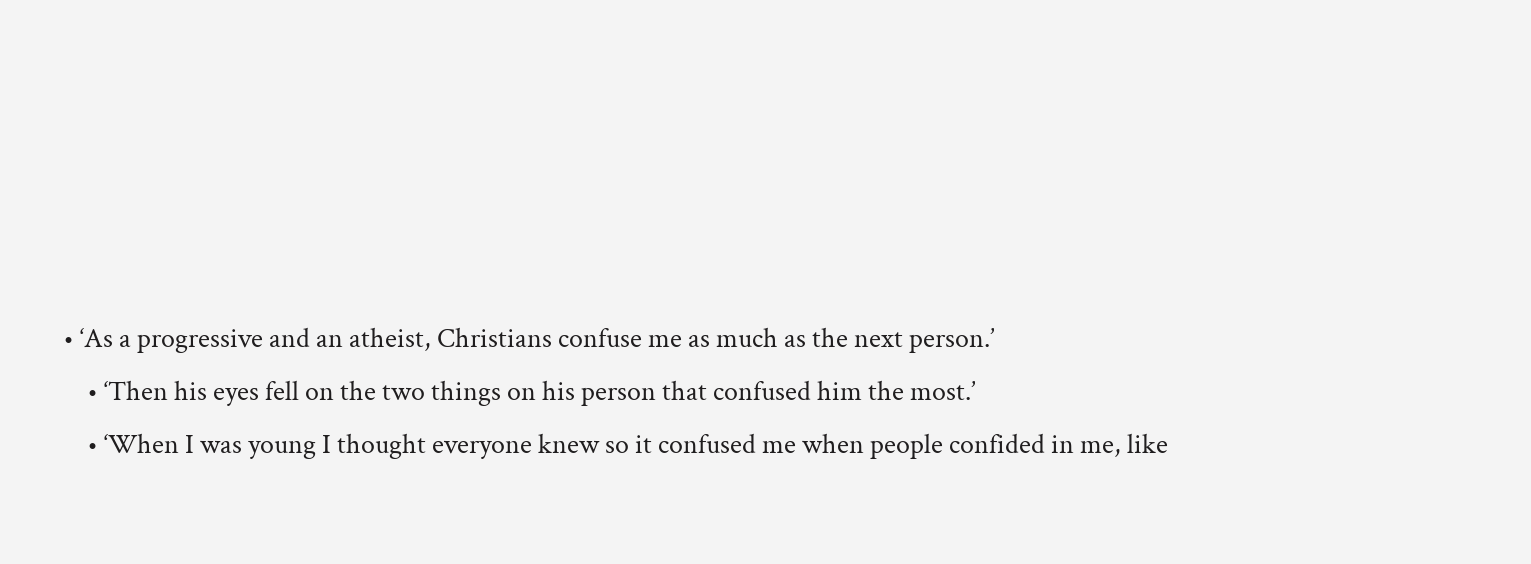• ‘As a progressive and an atheist, Christians confuse me as much as the next person.’
    • ‘Then his eyes fell on the two things on his person that confused him the most.’
    • ‘When I was young I thought everyone knew so it confused me when people confided in me, like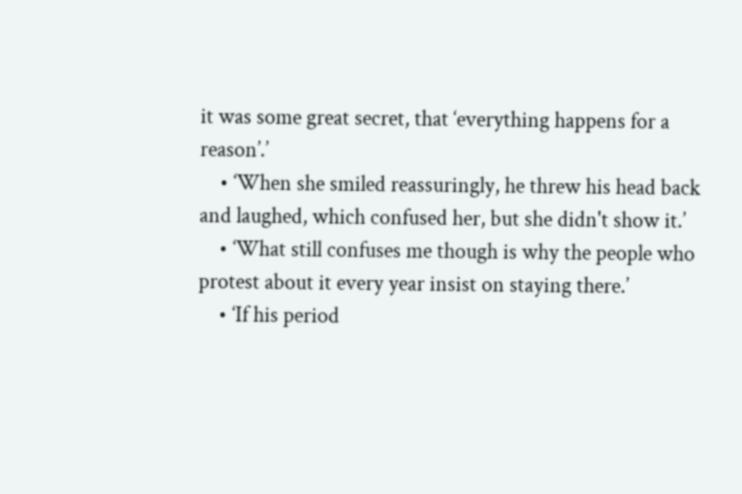it was some great secret, that ‘everything happens for a reason’.’
    • ‘When she smiled reassuringly, he threw his head back and laughed, which confused her, but she didn't show it.’
    • ‘What still confuses me though is why the people who protest about it every year insist on staying there.’
    • ‘If his period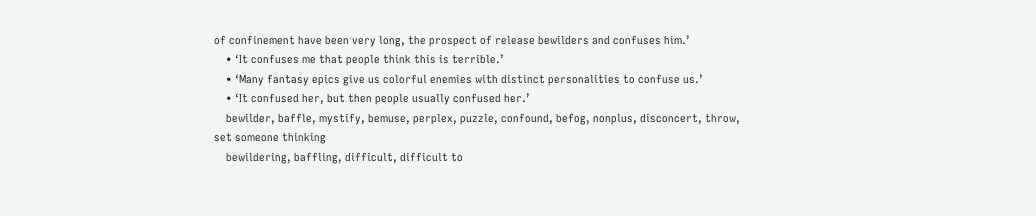of confinement have been very long, the prospect of release bewilders and confuses him.’
    • ‘It confuses me that people think this is terrible.’
    • ‘Many fantasy epics give us colorful enemies with distinct personalities to confuse us.’
    • ‘It confused her, but then people usually confused her.’
    bewilder, baffle, mystify, bemuse, perplex, puzzle, confound, befog, nonplus, disconcert, throw, set someone thinking
    bewildering, baffling, difficult, difficult to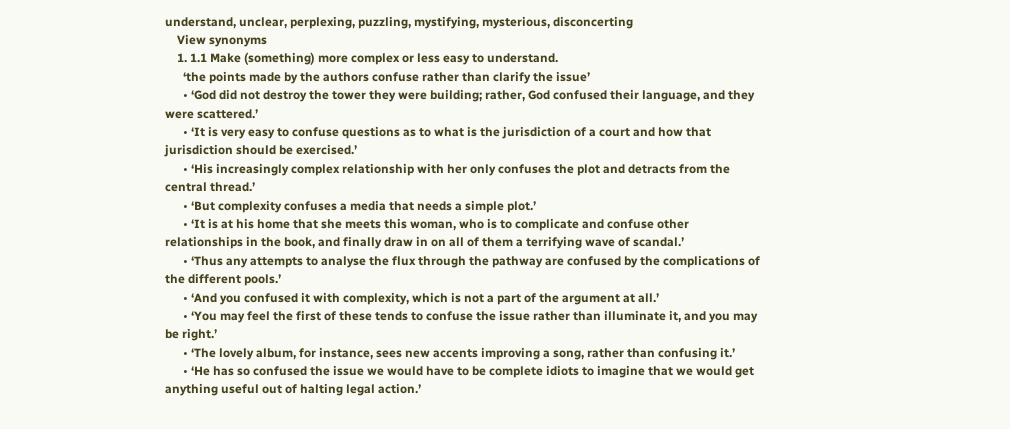understand, unclear, perplexing, puzzling, mystifying, mysterious, disconcerting
    View synonyms
    1. 1.1 Make (something) more complex or less easy to understand.
      ‘the points made by the authors confuse rather than clarify the issue’
      • ‘God did not destroy the tower they were building; rather, God confused their language, and they were scattered.’
      • ‘It is very easy to confuse questions as to what is the jurisdiction of a court and how that jurisdiction should be exercised.’
      • ‘His increasingly complex relationship with her only confuses the plot and detracts from the central thread.’
      • ‘But complexity confuses a media that needs a simple plot.’
      • ‘It is at his home that she meets this woman, who is to complicate and confuse other relationships in the book, and finally draw in on all of them a terrifying wave of scandal.’
      • ‘Thus any attempts to analyse the flux through the pathway are confused by the complications of the different pools.’
      • ‘And you confused it with complexity, which is not a part of the argument at all.’
      • ‘You may feel the first of these tends to confuse the issue rather than illuminate it, and you may be right.’
      • ‘The lovely album, for instance, sees new accents improving a song, rather than confusing it.’
      • ‘He has so confused the issue we would have to be complete idiots to imagine that we would get anything useful out of halting legal action.’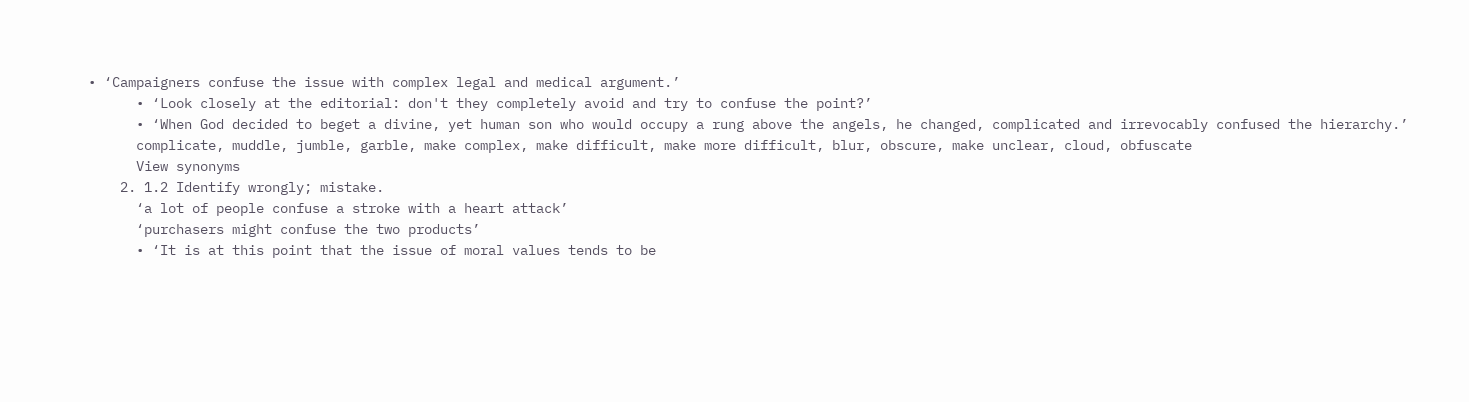• ‘Campaigners confuse the issue with complex legal and medical argument.’
      • ‘Look closely at the editorial: don't they completely avoid and try to confuse the point?’
      • ‘When God decided to beget a divine, yet human son who would occupy a rung above the angels, he changed, complicated and irrevocably confused the hierarchy.’
      complicate, muddle, jumble, garble, make complex, make difficult, make more difficult, blur, obscure, make unclear, cloud, obfuscate
      View synonyms
    2. 1.2 Identify wrongly; mistake.
      ‘a lot of people confuse a stroke with a heart attack’
      ‘purchasers might confuse the two products’
      • ‘It is at this point that the issue of moral values tends to be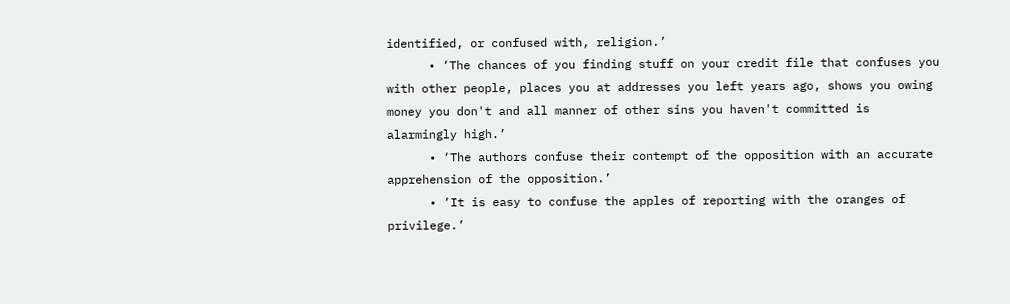identified, or confused with, religion.’
      • ‘The chances of you finding stuff on your credit file that confuses you with other people, places you at addresses you left years ago, shows you owing money you don't and all manner of other sins you haven't committed is alarmingly high.’
      • ‘The authors confuse their contempt of the opposition with an accurate apprehension of the opposition.’
      • ‘It is easy to confuse the apples of reporting with the oranges of privilege.’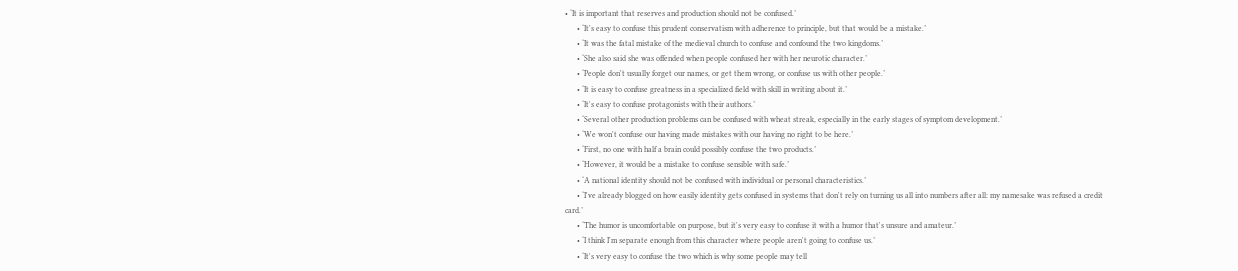• ‘It is important that reserves and production should not be confused.’
      • ‘It's easy to confuse this prudent conservatism with adherence to principle, but that would be a mistake.’
      • ‘It was the fatal mistake of the medieval church to confuse and confound the two kingdoms.’
      • ‘She also said she was offended when people confused her with her neurotic character.’
      • ‘People don't usually forget our names, or get them wrong, or confuse us with other people.’
      • ‘It is easy to confuse greatness in a specialized field with skill in writing about it.’
      • ‘It's easy to confuse protagonists with their authors.’
      • ‘Several other production problems can be confused with wheat streak, especially in the early stages of symptom development.’
      • ‘We won't confuse our having made mistakes with our having no right to be here.’
      • ‘First, no one with half a brain could possibly confuse the two products.’
      • ‘However, it would be a mistake to confuse sensible with safe.’
      • ‘A national identity should not be confused with individual or personal characteristics.’
      • ‘I've already blogged on how easily identity gets confused in systems that don't rely on turning us all into numbers after all: my namesake was refused a credit card.’
      • ‘The humor is uncomfortable on purpose, but it's very easy to confuse it with a humor that's unsure and amateur.’
      • ‘I think I'm separate enough from this character where people aren't going to confuse us.’
      • ‘It's very easy to confuse the two which is why some people may tell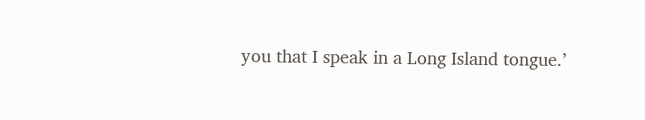you that I speak in a Long Island tongue.’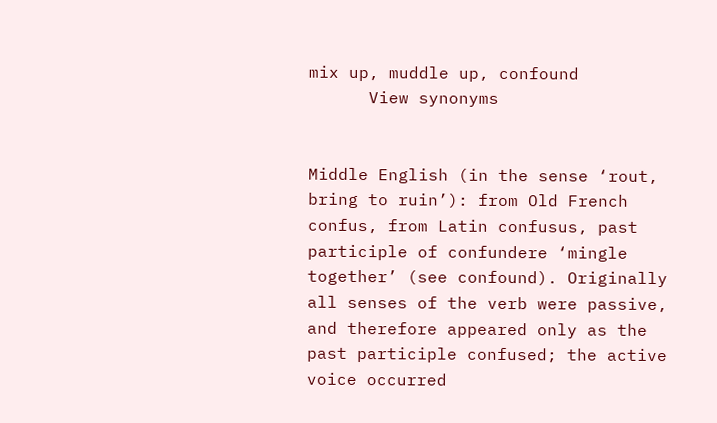mix up, muddle up, confound
      View synonyms


Middle English (in the sense ‘rout, bring to ruin’): from Old French confus, from Latin confusus, past participle of confundere ‘mingle together’ (see confound). Originally all senses of the verb were passive, and therefore appeared only as the past participle confused; the active voice occurred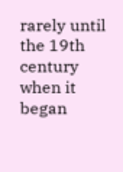rarely until the 19th century when it began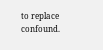to replace confound.